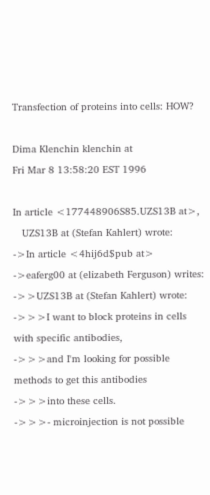Transfection of proteins into cells: HOW?

Dima Klenchin klenchin at
Fri Mar 8 13:58:20 EST 1996

In article <177448906S85.UZS13B at>,
   UZS13B at (Stefan Kahlert) wrote:
->In article <4hij6d$pub at>
->eaferg00 at (elizabeth Ferguson) writes:
->>UZS13B at (Stefan Kahlert) wrote:
->>>I want to block proteins in cells with specific antibodies,
->>>and I'm looking for possible methods to get this antibodies
->>>into these cells.
->>>- microinjection is not possible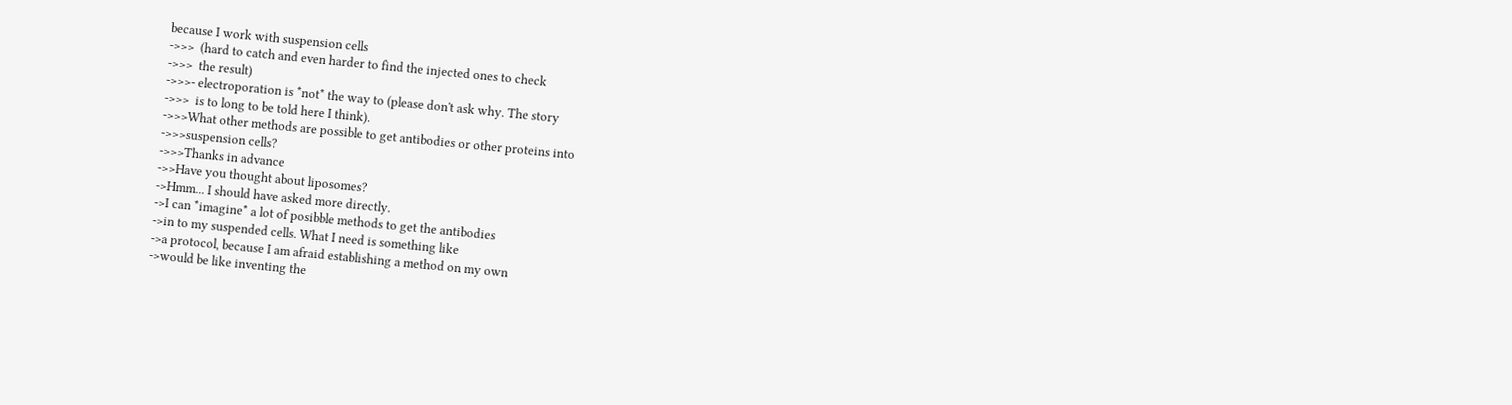because I work with suspension cells
->>>  (hard to catch and even harder to find the injected ones to check
->>>  the result)
->>>- electroporation is *not* the way to (please don't ask why. The story
->>>  is to long to be told here I think).
->>>What other methods are possible to get antibodies or other proteins into
->>>suspension cells?
->>>Thanks in advance
->>Have you thought about liposomes?
->Hmm... I should have asked more directly.
->I can *imagine* a lot of posibble methods to get the antibodies
->in to my suspended cells. What I need is something like
->a protocol, because I am afraid establishing a method on my own
->would be like inventing the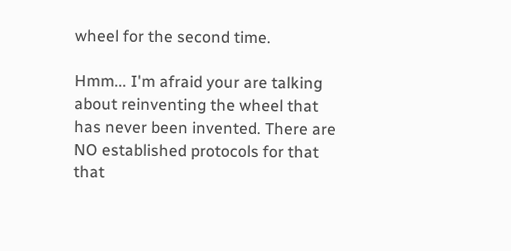wheel for the second time.

Hmm... I'm afraid your are talking about reinventing the wheel that
has never been invented. There are NO established protocols for that
that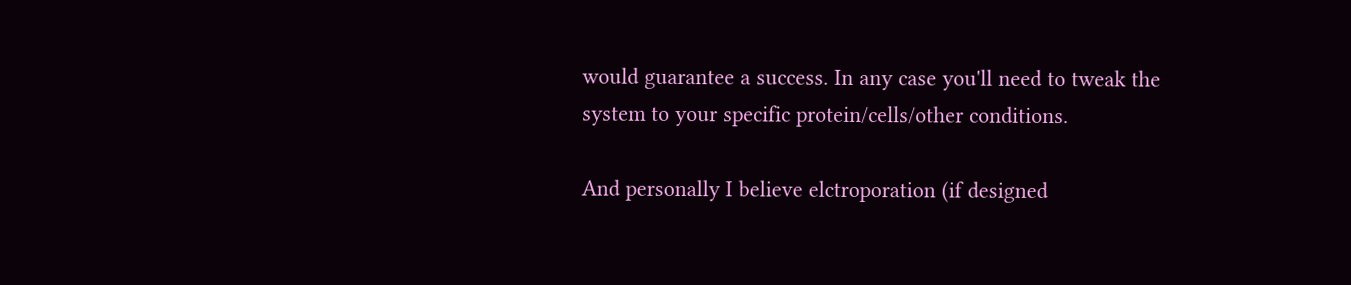would guarantee a success. In any case you'll need to tweak the
system to your specific protein/cells/other conditions.

And personally I believe elctroporation (if designed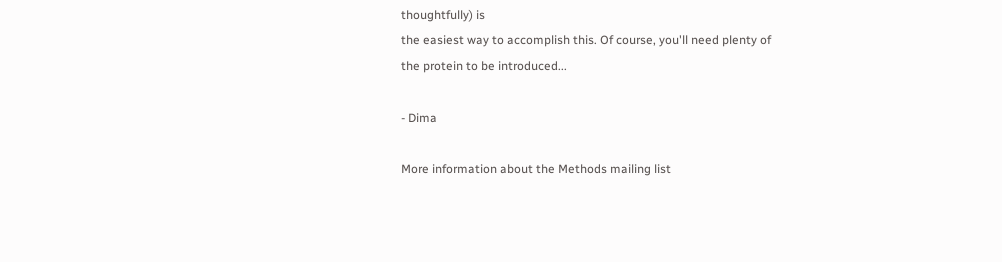thoughtfully) is
the easiest way to accomplish this. Of course, you'll need plenty of
the protein to be introduced...

- Dima

More information about the Methods mailing list